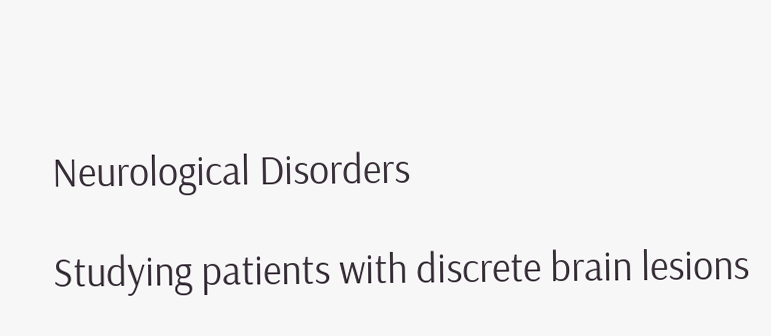Neurological Disorders

Studying patients with discrete brain lesions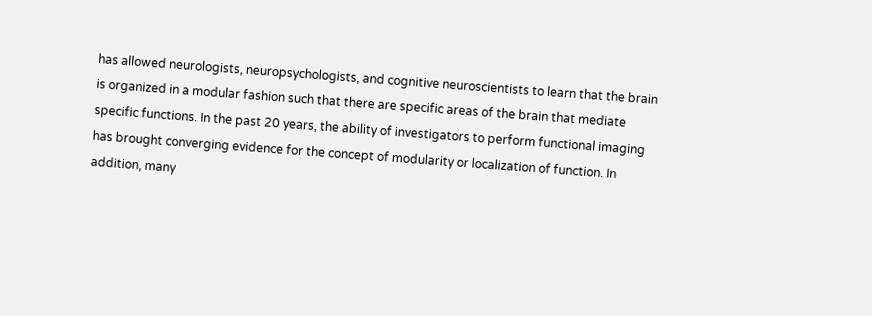has allowed neurologists, neuropsychologists, and cognitive neuroscientists to learn that the brain is organized in a modular fashion such that there are specific areas of the brain that mediate specific functions. In the past 20 years, the ability of investigators to perform functional imaging has brought converging evidence for the concept of modularity or localization of function. In addition, many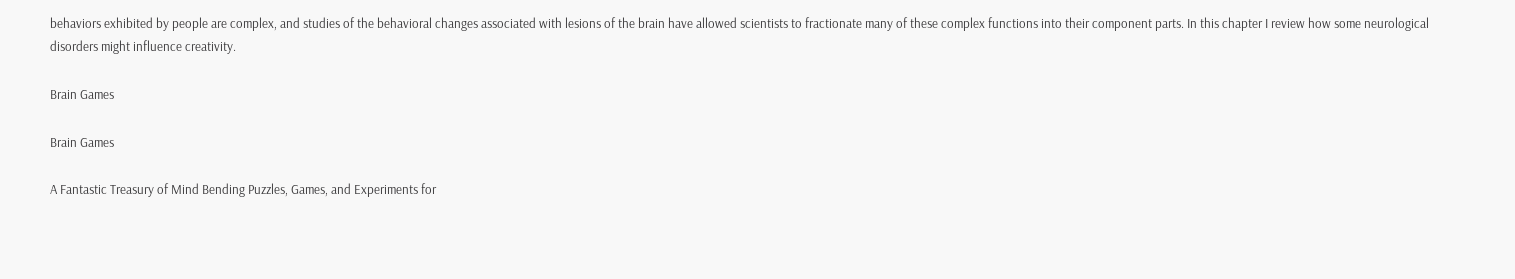behaviors exhibited by people are complex, and studies of the behavioral changes associated with lesions of the brain have allowed scientists to fractionate many of these complex functions into their component parts. In this chapter I review how some neurological disorders might influence creativity.

Brain Games

Brain Games

A Fantastic Treasury of Mind Bending Puzzles, Games, and Experiments for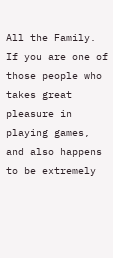All the Family. If you are one of those people who takes great pleasure in playing games, and also happens to be extremely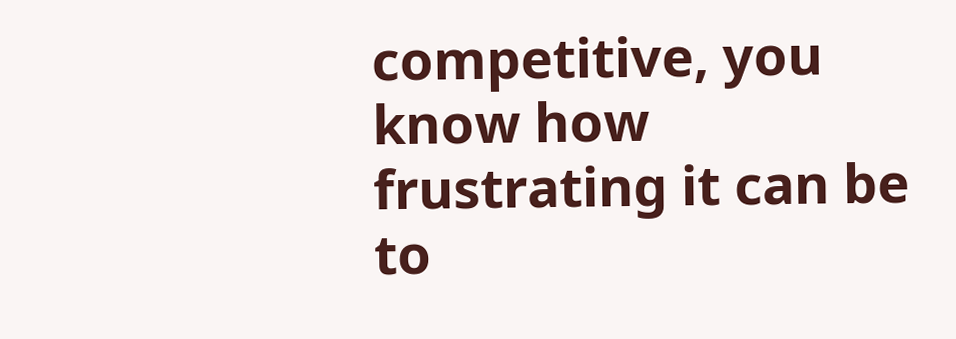competitive, you know how frustrating it can be to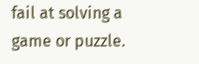fail at solving a game or puzzle.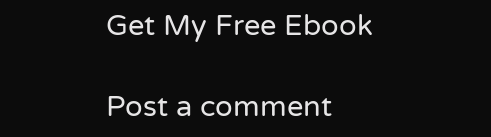Get My Free Ebook

Post a comment